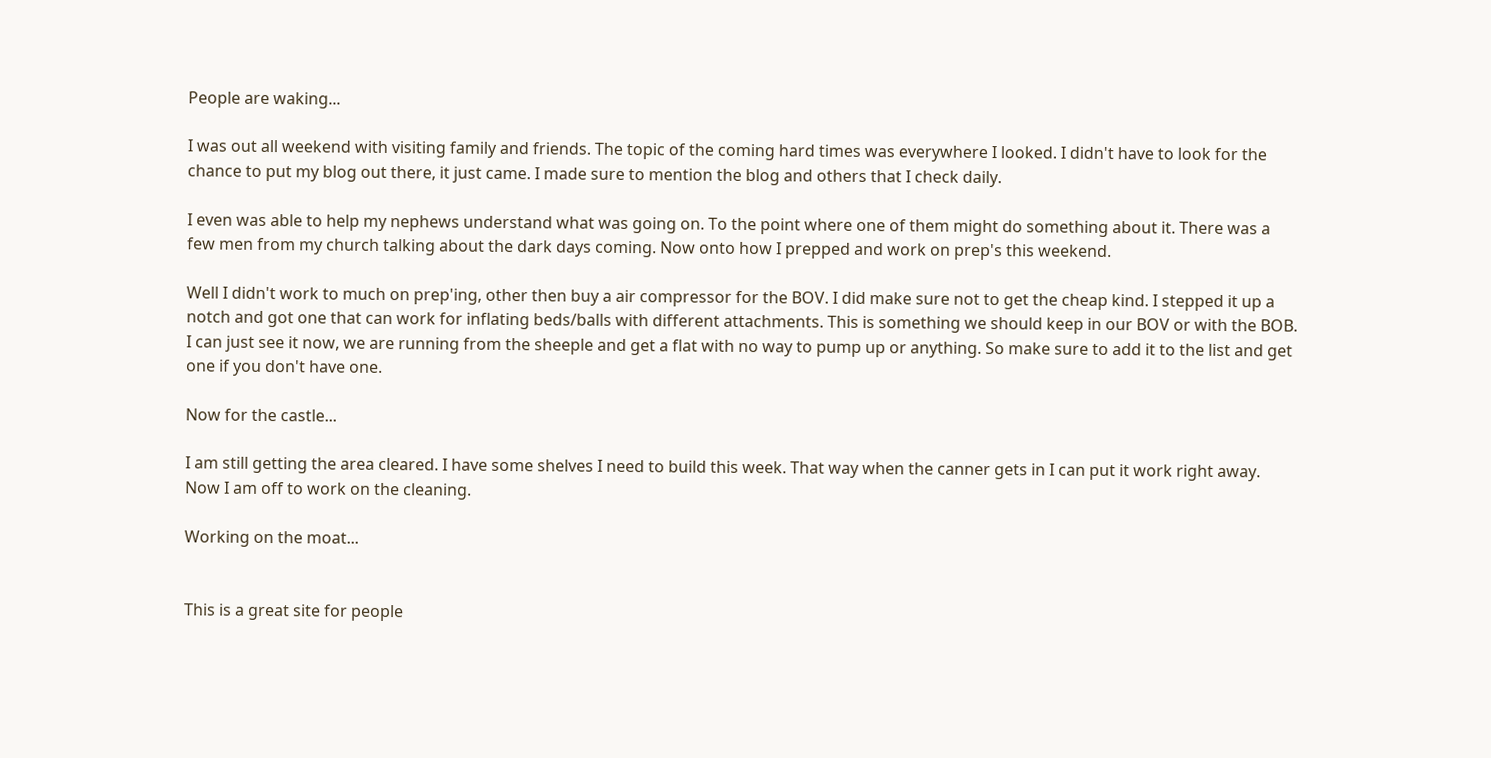People are waking...

I was out all weekend with visiting family and friends. The topic of the coming hard times was everywhere I looked. I didn't have to look for the chance to put my blog out there, it just came. I made sure to mention the blog and others that I check daily.

I even was able to help my nephews understand what was going on. To the point where one of them might do something about it. There was a few men from my church talking about the dark days coming. Now onto how I prepped and work on prep's this weekend.

Well I didn't work to much on prep'ing, other then buy a air compressor for the BOV. I did make sure not to get the cheap kind. I stepped it up a notch and got one that can work for inflating beds/balls with different attachments. This is something we should keep in our BOV or with the BOB. I can just see it now, we are running from the sheeple and get a flat with no way to pump up or anything. So make sure to add it to the list and get one if you don't have one.

Now for the castle...

I am still getting the area cleared. I have some shelves I need to build this week. That way when the canner gets in I can put it work right away. Now I am off to work on the cleaning.

Working on the moat...


This is a great site for people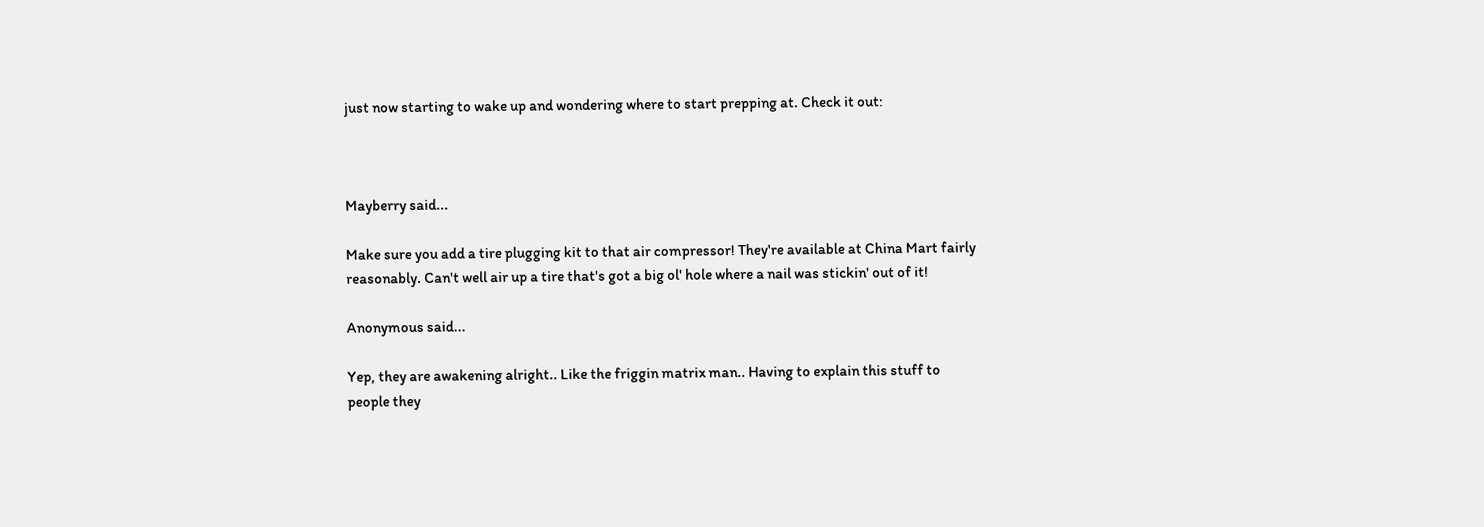just now starting to wake up and wondering where to start prepping at. Check it out:



Mayberry said...

Make sure you add a tire plugging kit to that air compressor! They're available at China Mart fairly reasonably. Can't well air up a tire that's got a big ol' hole where a nail was stickin' out of it!

Anonymous said...

Yep, they are awakening alright.. Like the friggin matrix man.. Having to explain this stuff to people they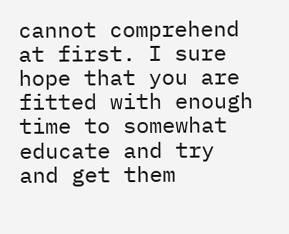cannot comprehend at first. I sure hope that you are fitted with enough time to somewhat educate and try and get them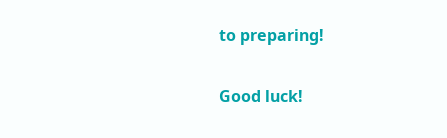to preparing!

Good luck!